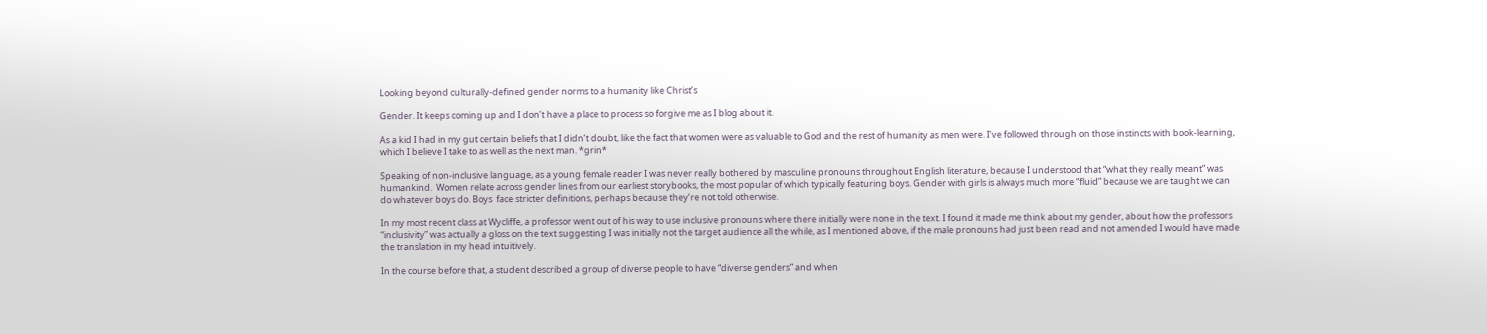Looking beyond culturally-defined gender norms to a humanity like Christ’s

Gender. It keeps coming up and I don’t have a place to process so forgive me as I blog about it.

As a kid I had in my gut certain beliefs that I didn’t doubt, like the fact that women were as valuable to God and the rest of humanity as men were. I’ve followed through on those instincts with book-learning, which I believe I take to as well as the next man. *grin*

Speaking of non-inclusive language, as a young female reader I was never really bothered by masculine pronouns throughout English literature, because I understood that “what they really meant” was humankind.  Women relate across gender lines from our earliest storybooks, the most popular of which typically featuring boys. Gender with girls is always much more “fluid” because we are taught we can do whatever boys do. Boys  face stricter definitions, perhaps because they’re not told otherwise.

In my most recent class at Wycliffe, a professor went out of his way to use inclusive pronouns where there initially were none in the text. I found it made me think about my gender, about how the professors “inclusivity” was actually a gloss on the text suggesting I was initially not the target audience all the while, as I mentioned above, if the male pronouns had just been read and not amended I would have made the translation in my head intuitively.

In the course before that, a student described a group of diverse people to have “diverse genders” and when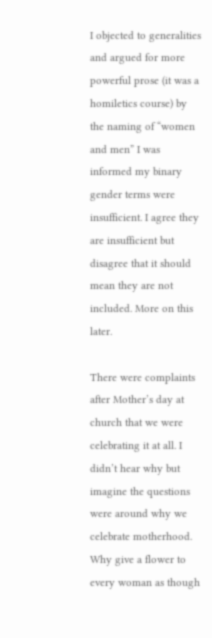I objected to generalities and argued for more powerful prose (it was a homiletics course) by the naming of “women and men” I was informed my binary gender terms were insufficient. I agree they are insufficient but disagree that it should mean they are not included. More on this later.

There were complaints after Mother’s day at church that we were celebrating it at all. I didn’t hear why but imagine the questions were around why we celebrate motherhood.  Why give a flower to every woman as though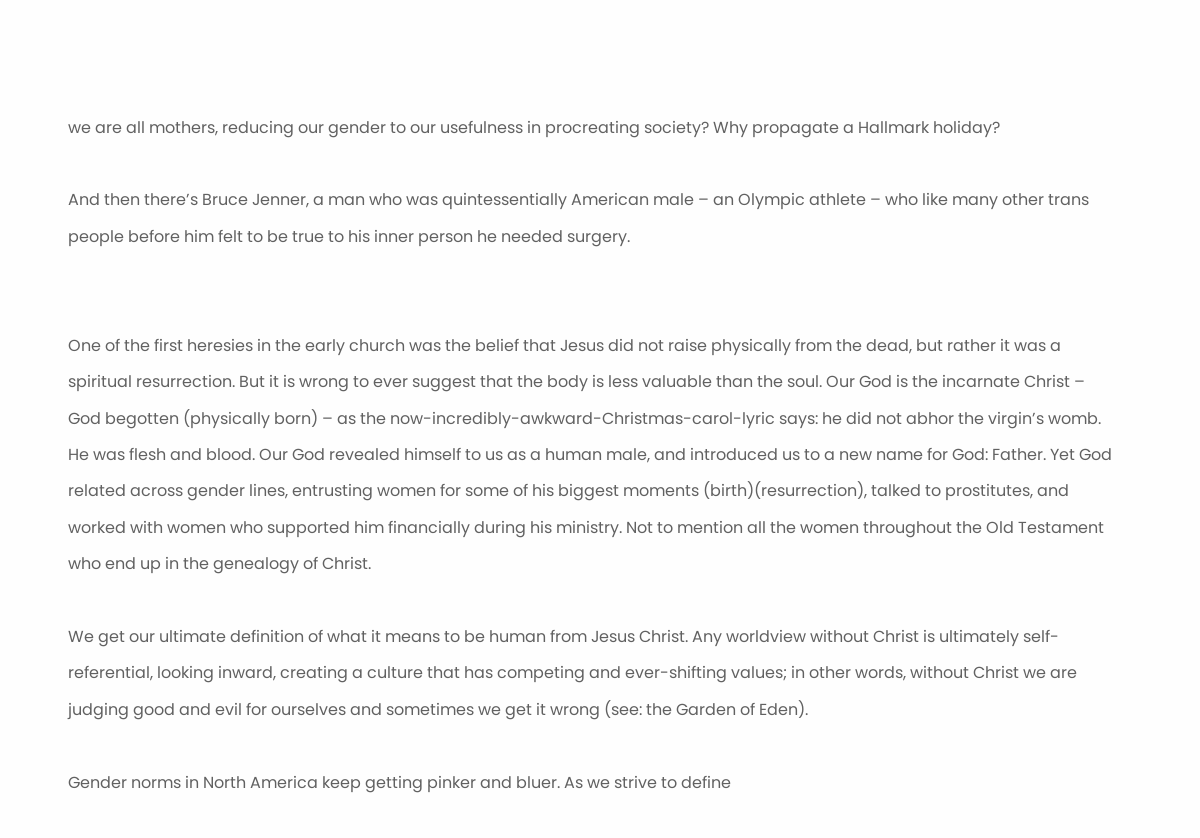we are all mothers, reducing our gender to our usefulness in procreating society? Why propagate a Hallmark holiday?

And then there’s Bruce Jenner, a man who was quintessentially American male – an Olympic athlete – who like many other trans people before him felt to be true to his inner person he needed surgery.


One of the first heresies in the early church was the belief that Jesus did not raise physically from the dead, but rather it was a spiritual resurrection. But it is wrong to ever suggest that the body is less valuable than the soul. Our God is the incarnate Christ – God begotten (physically born) – as the now-incredibly-awkward-Christmas-carol-lyric says: he did not abhor the virgin’s womb. He was flesh and blood. Our God revealed himself to us as a human male, and introduced us to a new name for God: Father. Yet God related across gender lines, entrusting women for some of his biggest moments (birth)(resurrection), talked to prostitutes, and worked with women who supported him financially during his ministry. Not to mention all the women throughout the Old Testament who end up in the genealogy of Christ.

We get our ultimate definition of what it means to be human from Jesus Christ. Any worldview without Christ is ultimately self-referential, looking inward, creating a culture that has competing and ever-shifting values; in other words, without Christ we are judging good and evil for ourselves and sometimes we get it wrong (see: the Garden of Eden).

Gender norms in North America keep getting pinker and bluer. As we strive to define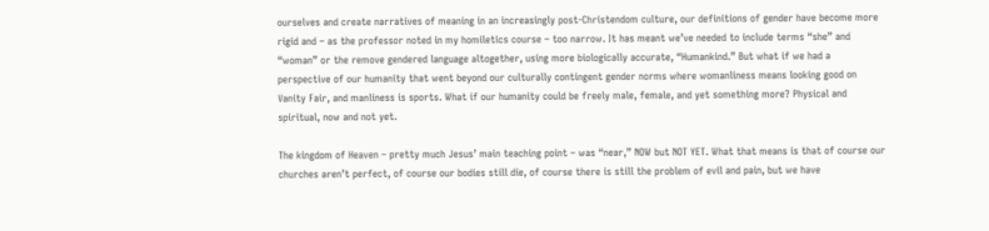ourselves and create narratives of meaning in an increasingly post-Christendom culture, our definitions of gender have become more rigid and – as the professor noted in my homiletics course – too narrow. It has meant we’ve needed to include terms “she” and “woman” or the remove gendered language altogether, using more biologically accurate, “Humankind.” But what if we had a perspective of our humanity that went beyond our culturally contingent gender norms where womanliness means looking good on Vanity Fair, and manliness is sports. What if our humanity could be freely male, female, and yet something more? Physical and spiritual, now and not yet.

The kingdom of Heaven – pretty much Jesus’ main teaching point – was “near,” NOW but NOT YET. What that means is that of course our churches aren’t perfect, of course our bodies still die, of course there is still the problem of evil and pain, but we have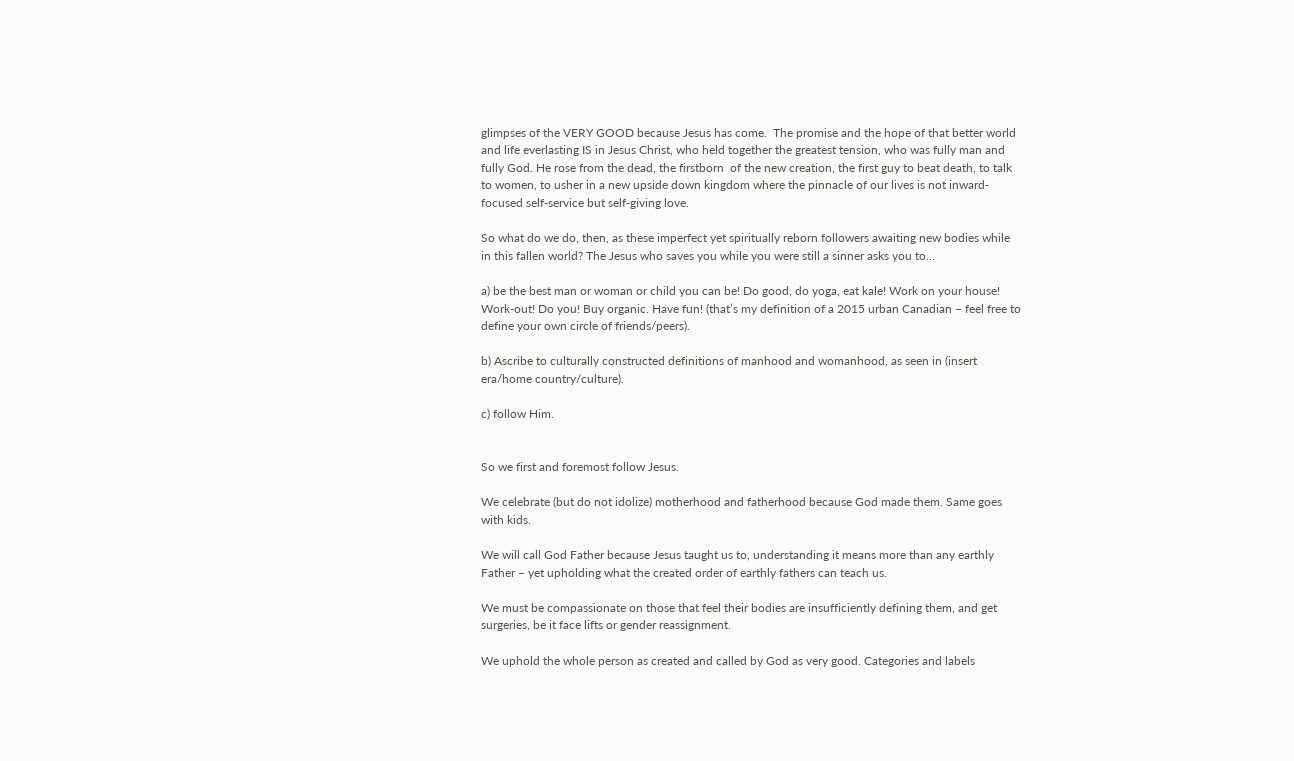glimpses of the VERY GOOD because Jesus has come.  The promise and the hope of that better world and life everlasting IS in Jesus Christ, who held together the greatest tension, who was fully man and fully God. He rose from the dead, the firstborn  of the new creation, the first guy to beat death, to talk to women, to usher in a new upside down kingdom where the pinnacle of our lives is not inward-focused self-service but self-giving love.

So what do we do, then, as these imperfect yet spiritually reborn followers awaiting new bodies while in this fallen world? The Jesus who saves you while you were still a sinner asks you to…

a) be the best man or woman or child you can be! Do good, do yoga, eat kale! Work on your house! Work-out! Do you! Buy organic. Have fun! (that’s my definition of a 2015 urban Canadian – feel free to define your own circle of friends/peers).

b) Ascribe to culturally constructed definitions of manhood and womanhood, as seen in (insert era/home country/culture).

c) follow Him.


So we first and foremost follow Jesus.

We celebrate (but do not idolize) motherhood and fatherhood because God made them. Same goes with kids.

We will call God Father because Jesus taught us to, understanding it means more than any earthly Father – yet upholding what the created order of earthly fathers can teach us.

We must be compassionate on those that feel their bodies are insufficiently defining them, and get surgeries, be it face lifts or gender reassignment.

We uphold the whole person as created and called by God as very good. Categories and labels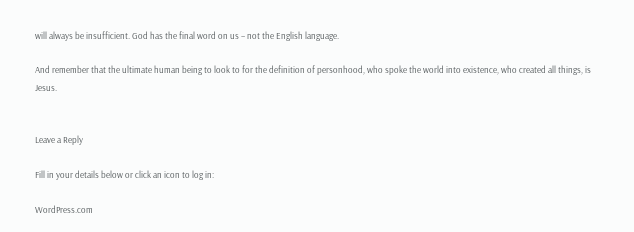will always be insufficient. God has the final word on us – not the English language.

And remember that the ultimate human being to look to for the definition of personhood, who spoke the world into existence, who created all things, is Jesus.


Leave a Reply

Fill in your details below or click an icon to log in:

WordPress.com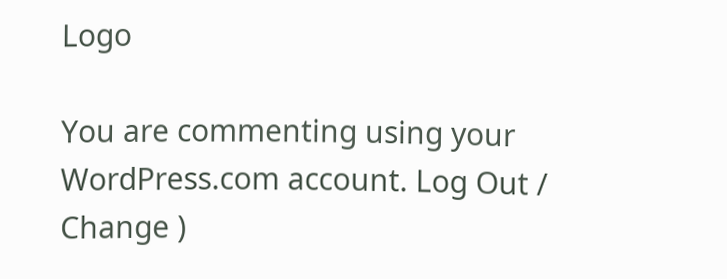Logo

You are commenting using your WordPress.com account. Log Out /  Change )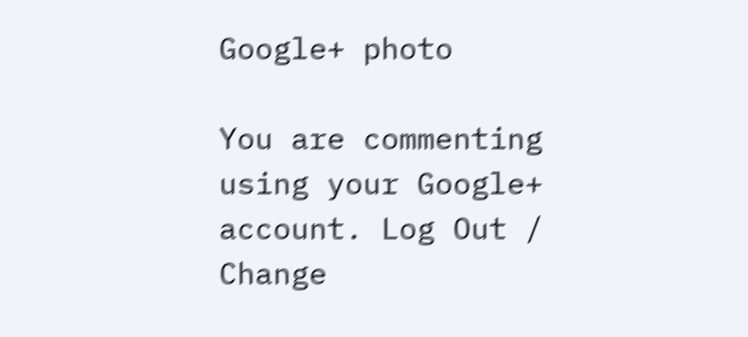Google+ photo

You are commenting using your Google+ account. Log Out /  Change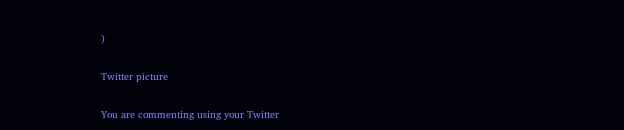)

Twitter picture

You are commenting using your Twitter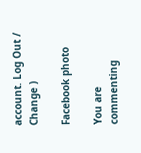account. Log Out /  Change )

Facebook photo

You are commenting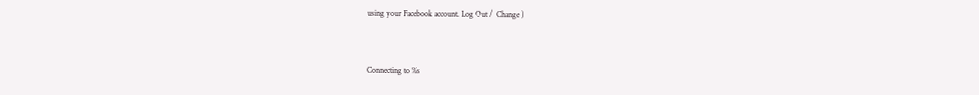using your Facebook account. Log Out /  Change )


Connecting to %s